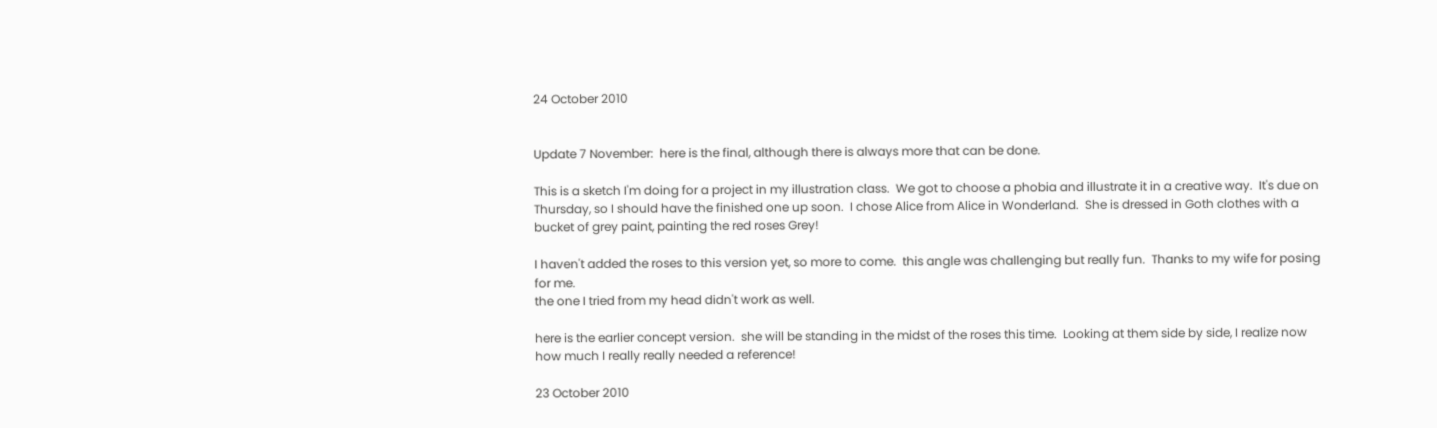24 October 2010


Update 7 November:  here is the final, although there is always more that can be done.

This is a sketch I'm doing for a project in my illustration class.  We got to choose a phobia and illustrate it in a creative way.  It's due on Thursday, so I should have the finished one up soon.  I chose Alice from Alice in Wonderland.  She is dressed in Goth clothes with a bucket of grey paint, painting the red roses Grey!

I haven't added the roses to this version yet, so more to come.  this angle was challenging but really fun.  Thanks to my wife for posing for me.
the one I tried from my head didn't work as well.

here is the earlier concept version.  she will be standing in the midst of the roses this time.  Looking at them side by side, I realize now how much I really really needed a reference!

23 October 2010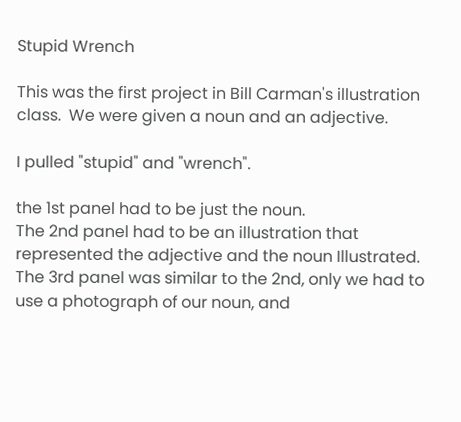Stupid Wrench

This was the first project in Bill Carman's illustration class.  We were given a noun and an adjective.

I pulled "stupid" and "wrench".

the 1st panel had to be just the noun.
The 2nd panel had to be an illustration that represented the adjective and the noun Illustrated.
The 3rd panel was similar to the 2nd, only we had to use a photograph of our noun, and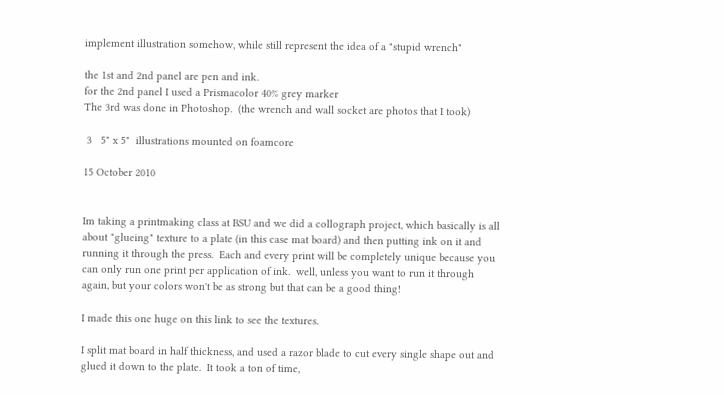implement illustration somehow, while still represent the idea of a "stupid wrench"

the 1st and 2nd panel are pen and ink.
for the 2nd panel I used a Prismacolor 40% grey marker
The 3rd was done in Photoshop.  (the wrench and wall socket are photos that I took)

 3   5" x 5"  illustrations mounted on foamcore

15 October 2010


Im taking a printmaking class at BSU and we did a collograph project, which basically is all about "glueing" texture to a plate (in this case mat board) and then putting ink on it and running it through the press.  Each and every print will be completely unique because you can only run one print per application of ink.  well, unless you want to run it through again, but your colors won't be as strong but that can be a good thing!

I made this one huge on this link to see the textures.

I split mat board in half thickness, and used a razor blade to cut every single shape out and glued it down to the plate.  It took a ton of time,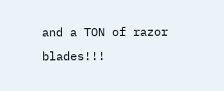and a TON of razor blades!!!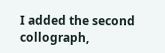I added the second collograph,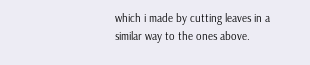which i made by cutting leaves in a similar way to the ones above.